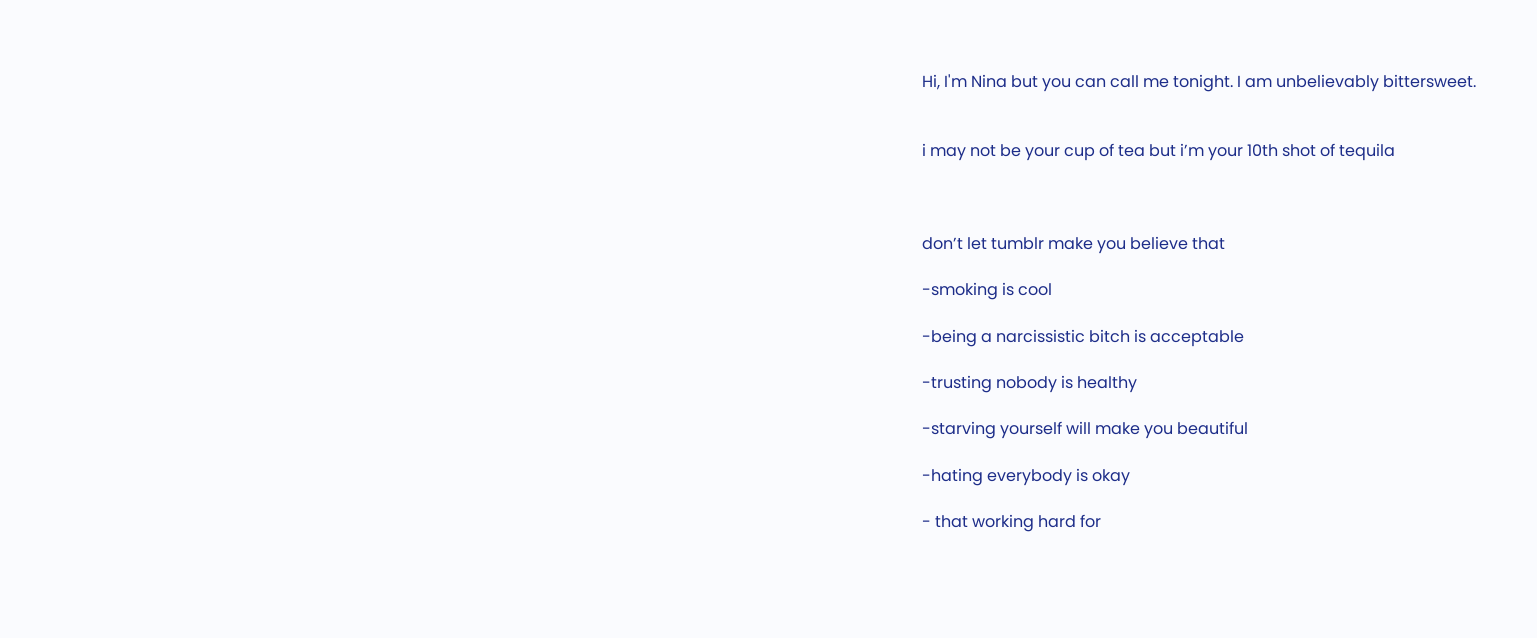Hi, I'm Nina but you can call me tonight. I am unbelievably bittersweet.


i may not be your cup of tea but i’m your 10th shot of tequila



don’t let tumblr make you believe that

-smoking is cool

-being a narcissistic bitch is acceptable

-trusting nobody is healthy

-starving yourself will make you beautiful

-hating everybody is okay

- that working hard for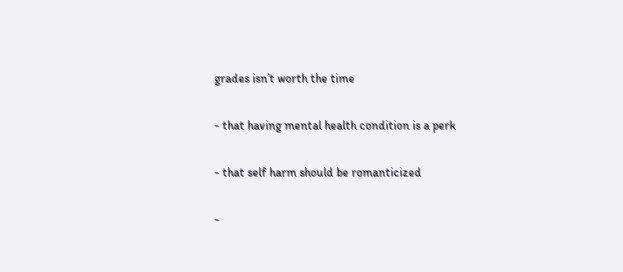grades isn’t worth the time

- that having mental health condition is a perk

- that self harm should be romanticized

-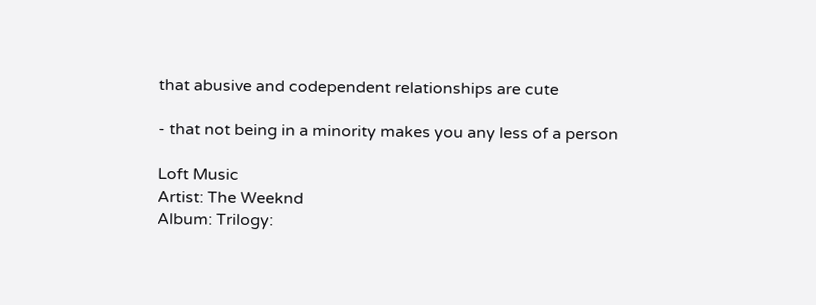that abusive and codependent relationships are cute

- that not being in a minority makes you any less of a person

Loft Music
Artist: The Weeknd
Album: Trilogy: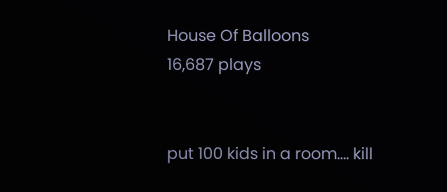House Of Balloons
16,687 plays


put 100 kids in a room…. kill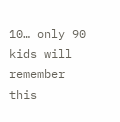10… only 90 kids will remember this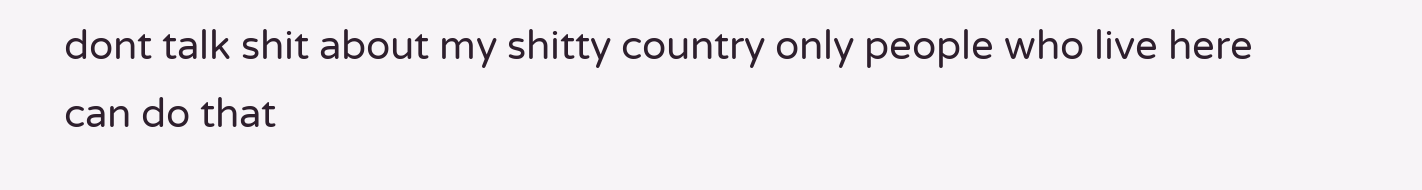dont talk shit about my shitty country only people who live here can do that